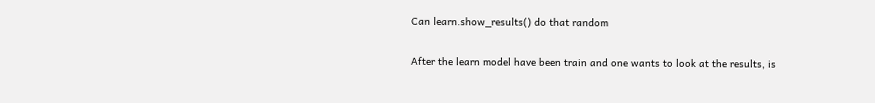Can learn.show_results() do that random

After the learn model have been train and one wants to look at the results, is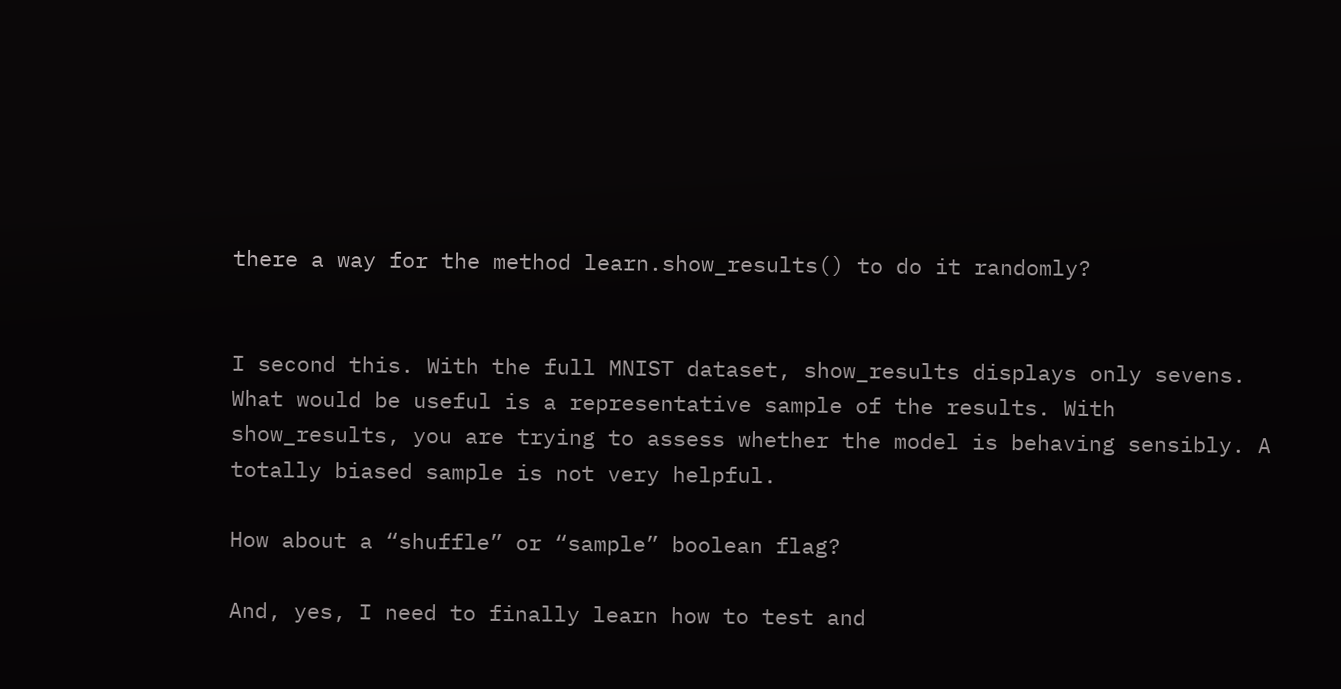there a way for the method learn.show_results() to do it randomly?


I second this. With the full MNIST dataset, show_results displays only sevens. What would be useful is a representative sample of the results. With show_results, you are trying to assess whether the model is behaving sensibly. A totally biased sample is not very helpful.

How about a “shuffle” or “sample” boolean flag?

And, yes, I need to finally learn how to test and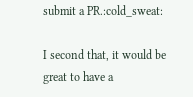submit a PR.:cold_sweat:

I second that, it would be great to have a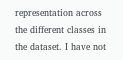representation across the different classes in the dataset. I have not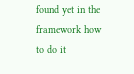found yet in the framework how to do it